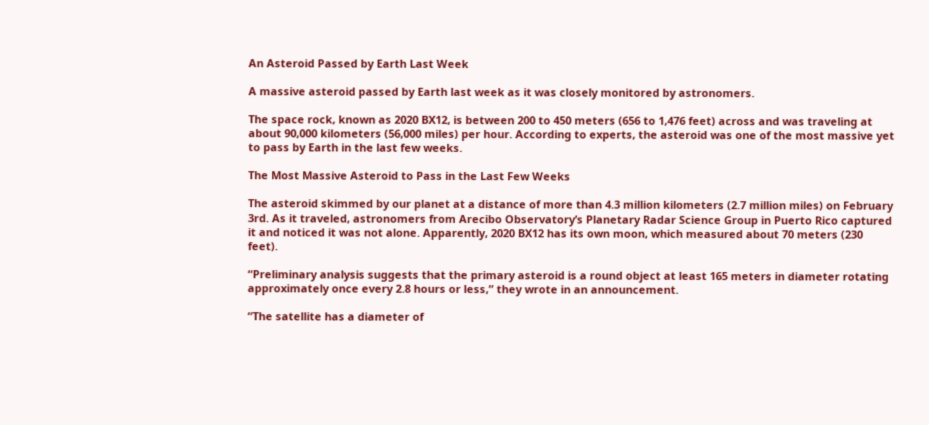An Asteroid Passed by Earth Last Week

A massive asteroid passed by Earth last week as it was closely monitored by astronomers.

The space rock, known as 2020 BX12, is between 200 to 450 meters (656 to 1,476 feet) across and was traveling at about 90,000 kilometers (56,000 miles) per hour. According to experts, the asteroid was one of the most massive yet to pass by Earth in the last few weeks.

The Most Massive Asteroid to Pass in the Last Few Weeks

The asteroid skimmed by our planet at a distance of more than 4.3 million kilometers (2.7 million miles) on February 3rd. As it traveled, astronomers from Arecibo Observatory’s Planetary Radar Science Group in Puerto Rico captured it and noticed it was not alone. Apparently, 2020 BX12 has its own moon, which measured about 70 meters (230 feet).

“Preliminary analysis suggests that the primary asteroid is a round object at least 165 meters in diameter rotating approximately once every 2.8 hours or less,” they wrote in an announcement.

“The satellite has a diameter of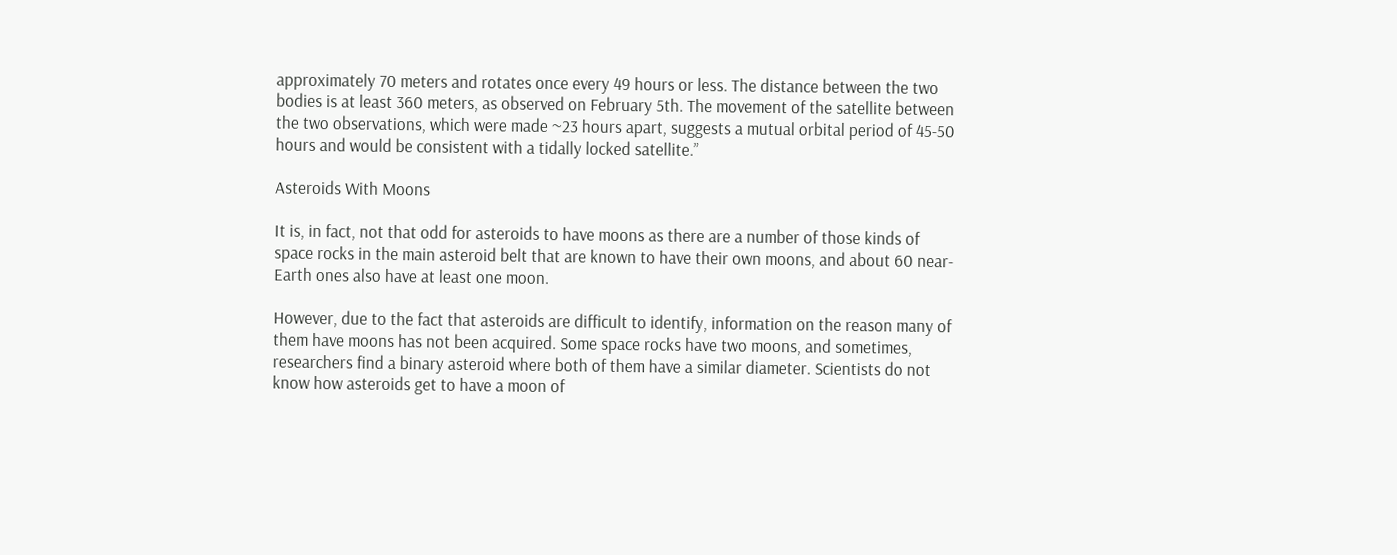approximately 70 meters and rotates once every 49 hours or less. The distance between the two bodies is at least 360 meters, as observed on February 5th. The movement of the satellite between the two observations, which were made ~23 hours apart, suggests a mutual orbital period of 45-50 hours and would be consistent with a tidally locked satellite.”

Asteroids With Moons

It is, in fact, not that odd for asteroids to have moons as there are a number of those kinds of space rocks in the main asteroid belt that are known to have their own moons, and about 60 near-Earth ones also have at least one moon.

However, due to the fact that asteroids are difficult to identify, information on the reason many of them have moons has not been acquired. Some space rocks have two moons, and sometimes, researchers find a binary asteroid where both of them have a similar diameter. Scientists do not know how asteroids get to have a moon of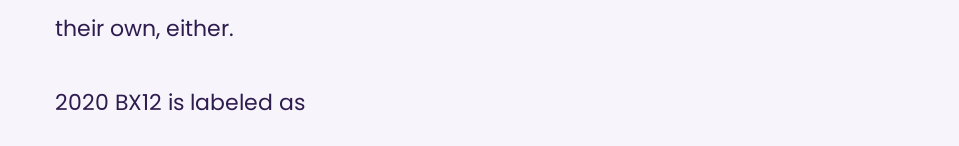their own, either.

2020 BX12 is labeled as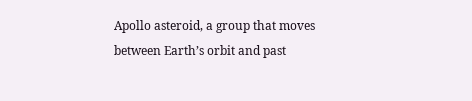Apollo asteroid, a group that moves between Earth’s orbit and past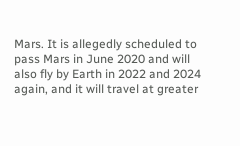Mars. It is allegedly scheduled to pass Mars in June 2020 and will also fly by Earth in 2022 and 2024 again, and it will travel at greater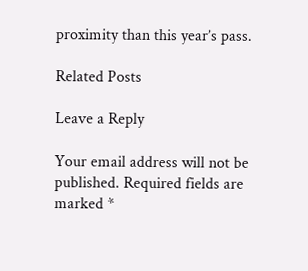proximity than this year’s pass.

Related Posts

Leave a Reply

Your email address will not be published. Required fields are marked *